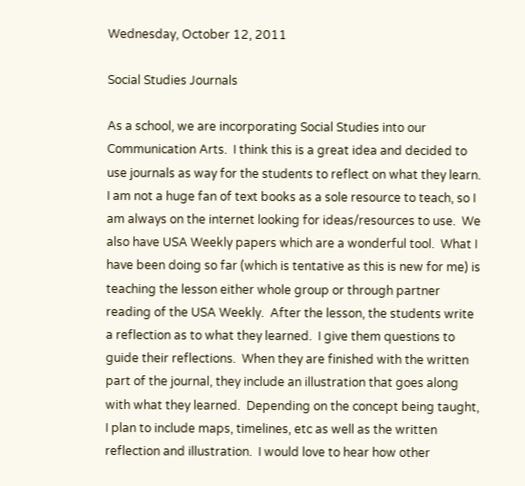Wednesday, October 12, 2011

Social Studies Journals

As a school, we are incorporating Social Studies into our Communication Arts.  I think this is a great idea and decided to use journals as way for the students to reflect on what they learn.  I am not a huge fan of text books as a sole resource to teach, so I am always on the internet looking for ideas/resources to use.  We also have USA Weekly papers which are a wonderful tool.  What I have been doing so far (which is tentative as this is new for me) is teaching the lesson either whole group or through partner reading of the USA Weekly.  After the lesson, the students write a reflection as to what they learned.  I give them questions to guide their reflections.  When they are finished with the written part of the journal, they include an illustration that goes along with what they learned.  Depending on the concept being taught, I plan to include maps, timelines, etc as well as the written reflection and illustration.  I would love to hear how other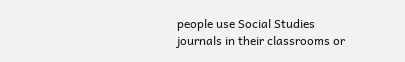people use Social Studies journals in their classrooms or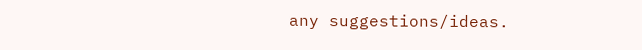any suggestions/ideas.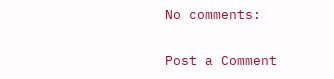No comments:

Post a Comment